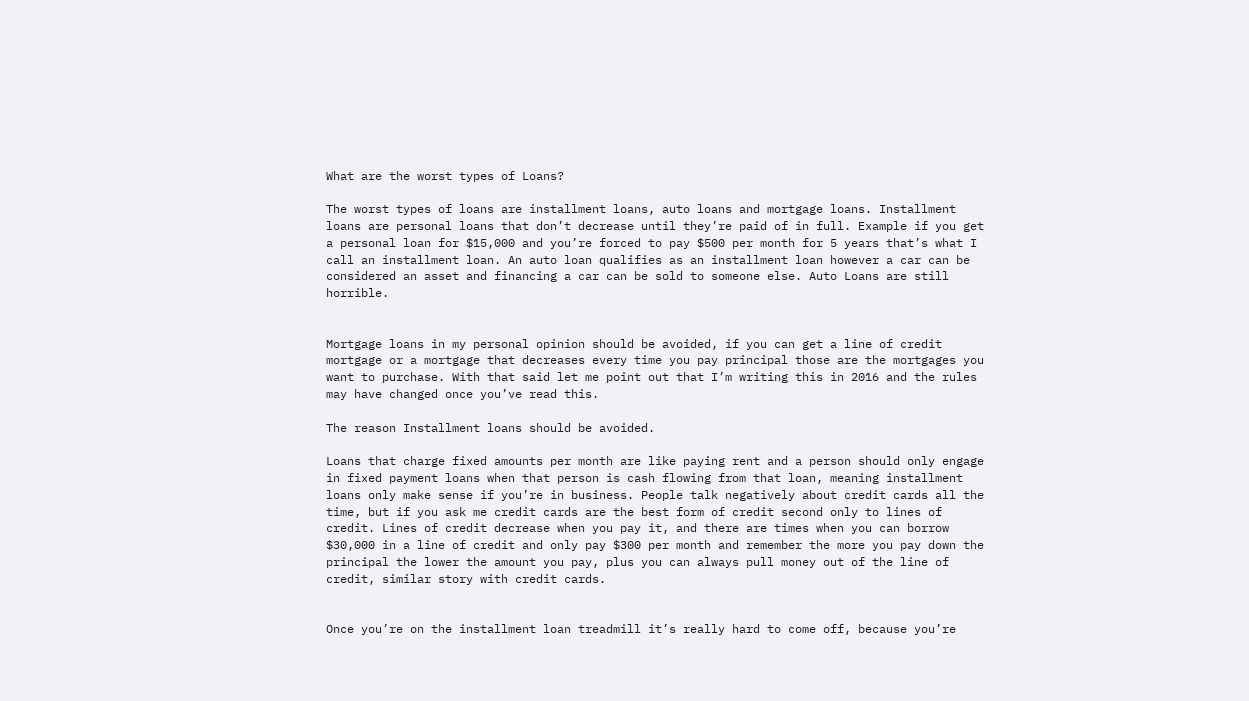What are the worst types of Loans?

The worst types of loans are installment loans, auto loans and mortgage loans. Installment loans are personal loans that don’t decrease until they’re paid of in full. Example if you get a personal loan for $15,000 and you’re forced to pay $500 per month for 5 years that’s what I call an installment loan. An auto loan qualifies as an installment loan however a car can be considered an asset and financing a car can be sold to someone else. Auto Loans are still horrible.


Mortgage loans in my personal opinion should be avoided, if you can get a line of credit mortgage or a mortgage that decreases every time you pay principal those are the mortgages you want to purchase. With that said let me point out that I’m writing this in 2016 and the rules may have changed once you’ve read this.

The reason Installment loans should be avoided.

Loans that charge fixed amounts per month are like paying rent and a person should only engage in fixed payment loans when that person is cash flowing from that loan, meaning installment loans only make sense if you’re in business. People talk negatively about credit cards all the time, but if you ask me credit cards are the best form of credit second only to lines of credit. Lines of credit decrease when you pay it, and there are times when you can borrow $30,000 in a line of credit and only pay $300 per month and remember the more you pay down the principal the lower the amount you pay, plus you can always pull money out of the line of credit, similar story with credit cards.


Once you’re on the installment loan treadmill it’s really hard to come off, because you’re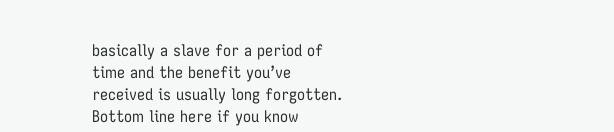basically a slave for a period of time and the benefit you’ve received is usually long forgotten. Bottom line here if you know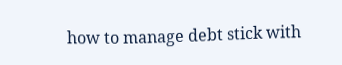how to manage debt stick with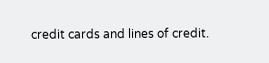credit cards and lines of credit.